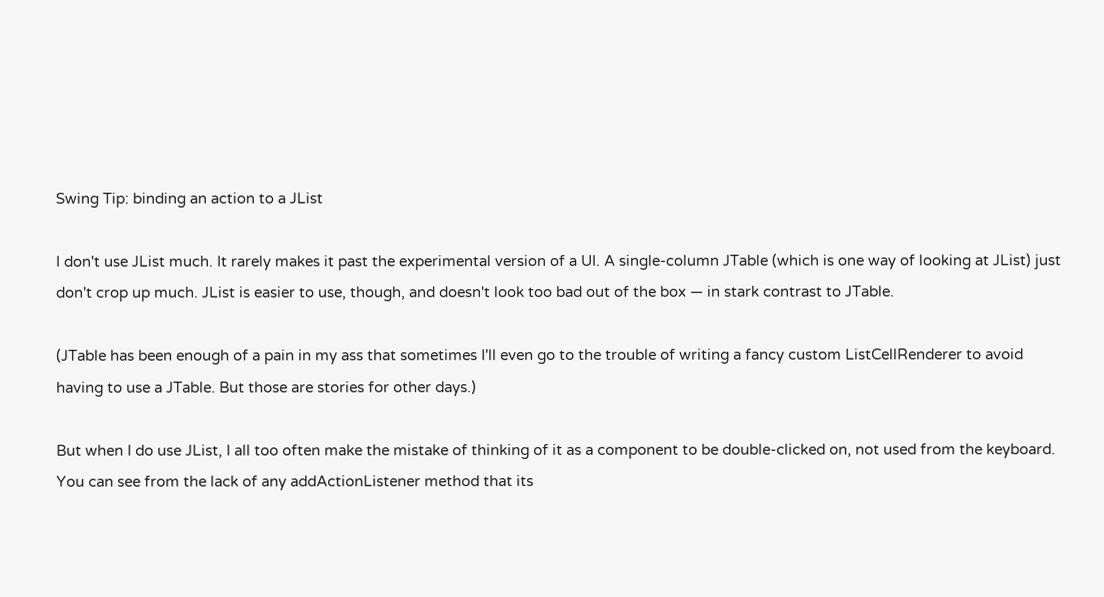Swing Tip: binding an action to a JList

I don't use JList much. It rarely makes it past the experimental version of a UI. A single-column JTable (which is one way of looking at JList) just don't crop up much. JList is easier to use, though, and doesn't look too bad out of the box — in stark contrast to JTable.

(JTable has been enough of a pain in my ass that sometimes I'll even go to the trouble of writing a fancy custom ListCellRenderer to avoid having to use a JTable. But those are stories for other days.)

But when I do use JList, I all too often make the mistake of thinking of it as a component to be double-clicked on, not used from the keyboard. You can see from the lack of any addActionListener method that its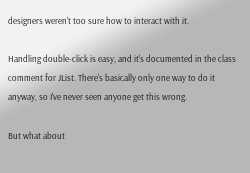designers weren't too sure how to interact with it.

Handling double-click is easy, and it's documented in the class comment for JList. There's basically only one way to do it anyway, so I've never seen anyone get this wrong.

But what about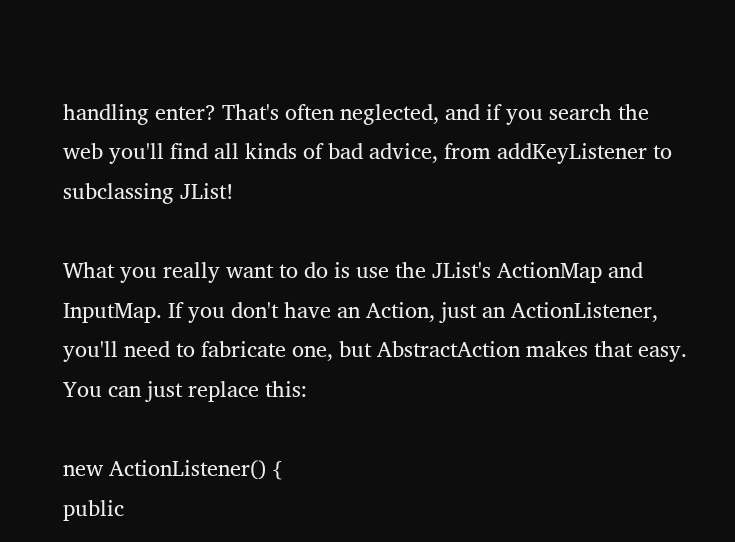handling enter? That's often neglected, and if you search the web you'll find all kinds of bad advice, from addKeyListener to subclassing JList!

What you really want to do is use the JList's ActionMap and InputMap. If you don't have an Action, just an ActionListener, you'll need to fabricate one, but AbstractAction makes that easy. You can just replace this:

new ActionListener() {
public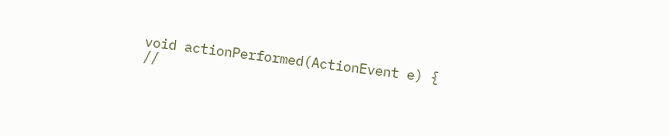void actionPerformed(ActionEvent e) {
//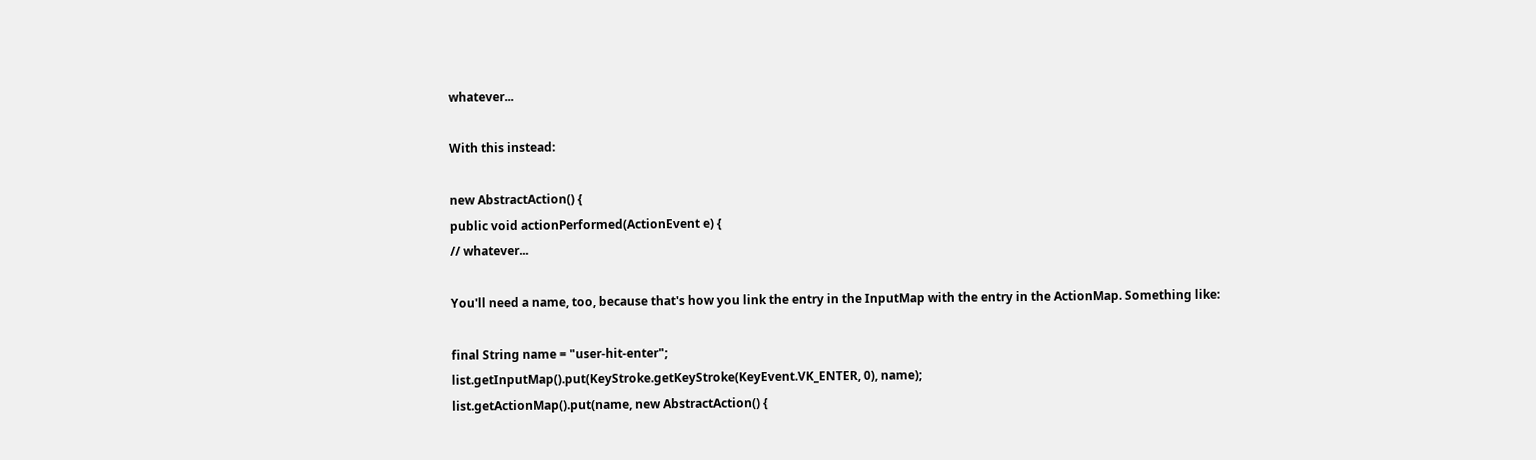whatever...

With this instead:

new AbstractAction() {
public void actionPerformed(ActionEvent e) {
// whatever...

You'll need a name, too, because that's how you link the entry in the InputMap with the entry in the ActionMap. Something like:

final String name = "user-hit-enter";
list.getInputMap().put(KeyStroke.getKeyStroke(KeyEvent.VK_ENTER, 0), name);
list.getActionMap().put(name, new AbstractAction() {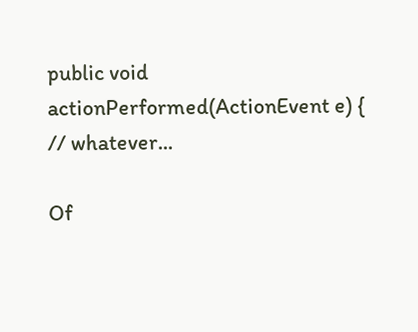public void actionPerformed(ActionEvent e) {
// whatever...

Of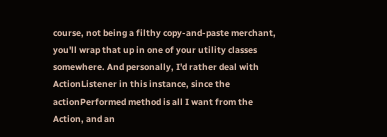course, not being a filthy copy-and-paste merchant, you'll wrap that up in one of your utility classes somewhere. And personally, I'd rather deal with ActionListener in this instance, since the actionPerformed method is all I want from the Action, and an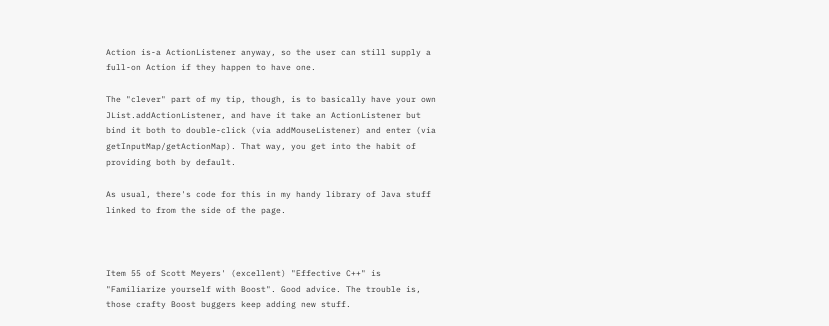Action is-a ActionListener anyway, so the user can still supply a full-on Action if they happen to have one.

The "clever" part of my tip, though, is to basically have your own JList.addActionListener, and have it take an ActionListener but bind it both to double-click (via addMouseListener) and enter (via getInputMap/getActionMap). That way, you get into the habit of providing both by default.

As usual, there's code for this in my handy library of Java stuff linked to from the side of the page.



Item 55 of Scott Meyers' (excellent) "Effective C++" is "Familiarize yourself with Boost". Good advice. The trouble is, those crafty Boost buggers keep adding new stuff.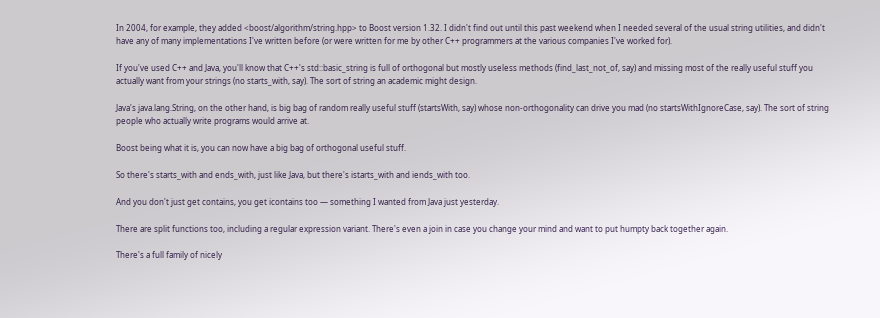In 2004, for example, they added <boost/algorithm/string.hpp> to Boost version 1.32. I didn't find out until this past weekend when I needed several of the usual string utilities, and didn't have any of many implementations I've written before (or were written for me by other C++ programmers at the various companies I've worked for).

If you've used C++ and Java, you'll know that C++'s std::basic_string is full of orthogonal but mostly useless methods (find_last_not_of, say) and missing most of the really useful stuff you actually want from your strings (no starts_with, say). The sort of string an academic might design.

Java's java.lang.String, on the other hand, is big bag of random really useful stuff (startsWith, say) whose non-orthogonality can drive you mad (no startsWithIgnoreCase, say). The sort of string people who actually write programs would arrive at.

Boost being what it is, you can now have a big bag of orthogonal useful stuff.

So there's starts_with and ends_with, just like Java, but there's istarts_with and iends_with too.

And you don't just get contains, you get icontains too — something I wanted from Java just yesterday.

There are split functions too, including a regular expression variant. There's even a join in case you change your mind and want to put humpty back together again.

There's a full family of nicely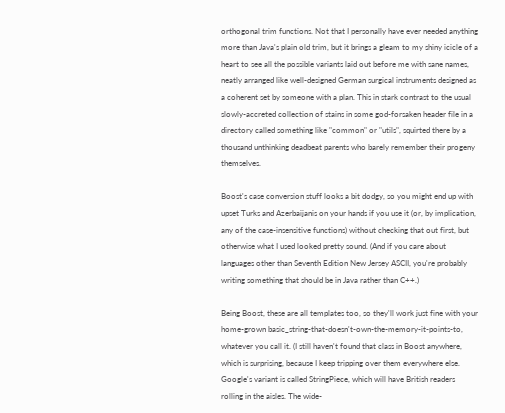orthogonal trim functions. Not that I personally have ever needed anything more than Java's plain old trim, but it brings a gleam to my shiny icicle of a heart to see all the possible variants laid out before me with sane names, neatly arranged like well-designed German surgical instruments designed as a coherent set by someone with a plan. This in stark contrast to the usual slowly-accreted collection of stains in some god-forsaken header file in a directory called something like "common" or "utils", squirted there by a thousand unthinking deadbeat parents who barely remember their progeny themselves.

Boost's case conversion stuff looks a bit dodgy, so you might end up with upset Turks and Azerbaijanis on your hands if you use it (or, by implication, any of the case-insensitive functions) without checking that out first, but otherwise what I used looked pretty sound. (And if you care about languages other than Seventh Edition New Jersey ASCII, you're probably writing something that should be in Java rather than C++.)

Being Boost, these are all templates too, so they'll work just fine with your home-grown basic_string-that-doesn't-own-the-memory-it-points-to, whatever you call it. (I still haven't found that class in Boost anywhere, which is surprising, because I keep tripping over them everywhere else. Google's variant is called StringPiece, which will have British readers rolling in the aisles. The wide-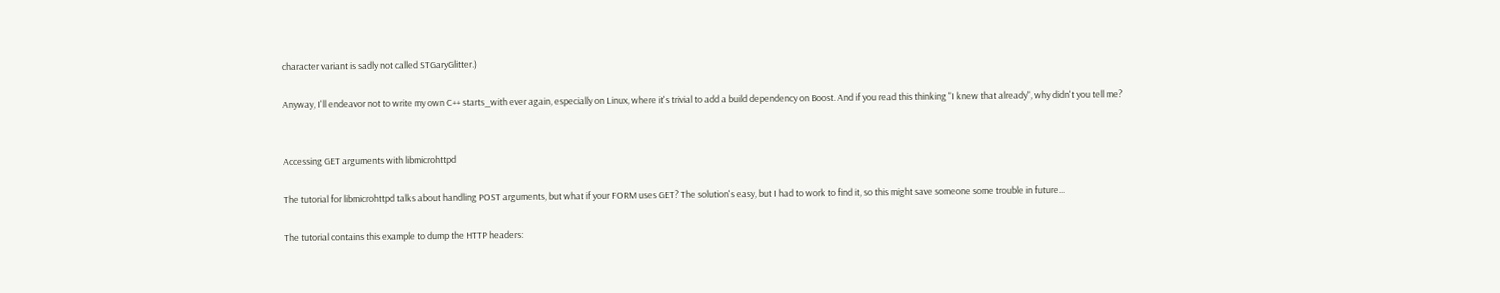character variant is sadly not called STGaryGlitter.)

Anyway, I'll endeavor not to write my own C++ starts_with ever again, especially on Linux, where it's trivial to add a build dependency on Boost. And if you read this thinking "I knew that already", why didn't you tell me?


Accessing GET arguments with libmicrohttpd

The tutorial for libmicrohttpd talks about handling POST arguments, but what if your FORM uses GET? The solution's easy, but I had to work to find it, so this might save someone some trouble in future...

The tutorial contains this example to dump the HTTP headers: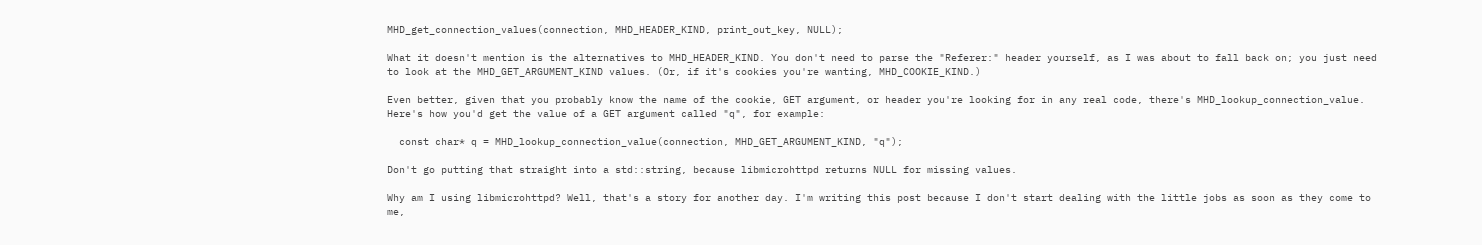MHD_get_connection_values(connection, MHD_HEADER_KIND, print_out_key, NULL);

What it doesn't mention is the alternatives to MHD_HEADER_KIND. You don't need to parse the "Referer:" header yourself, as I was about to fall back on; you just need to look at the MHD_GET_ARGUMENT_KIND values. (Or, if it's cookies you're wanting, MHD_COOKIE_KIND.)

Even better, given that you probably know the name of the cookie, GET argument, or header you're looking for in any real code, there's MHD_lookup_connection_value. Here's how you'd get the value of a GET argument called "q", for example:

  const char* q = MHD_lookup_connection_value(connection, MHD_GET_ARGUMENT_KIND, "q");

Don't go putting that straight into a std::string, because libmicrohttpd returns NULL for missing values.

Why am I using libmicrohttpd? Well, that's a story for another day. I'm writing this post because I don't start dealing with the little jobs as soon as they come to me,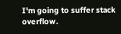I'm going to suffer stack overflow.